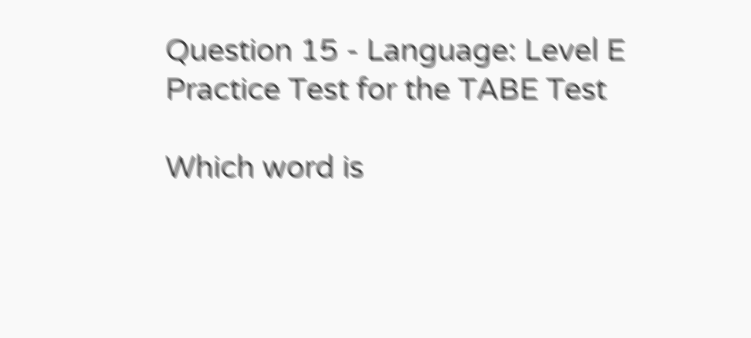Question 15 - Language: Level E Practice Test for the TABE Test

Which word is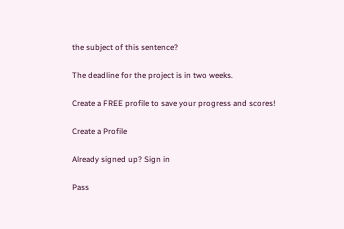the subject of this sentence?

The deadline for the project is in two weeks.

Create a FREE profile to save your progress and scores!

Create a Profile

Already signed up? Sign in

Pass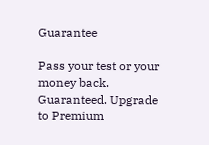Guarantee

Pass your test or your money back. Guaranteed. Upgrade to Premium